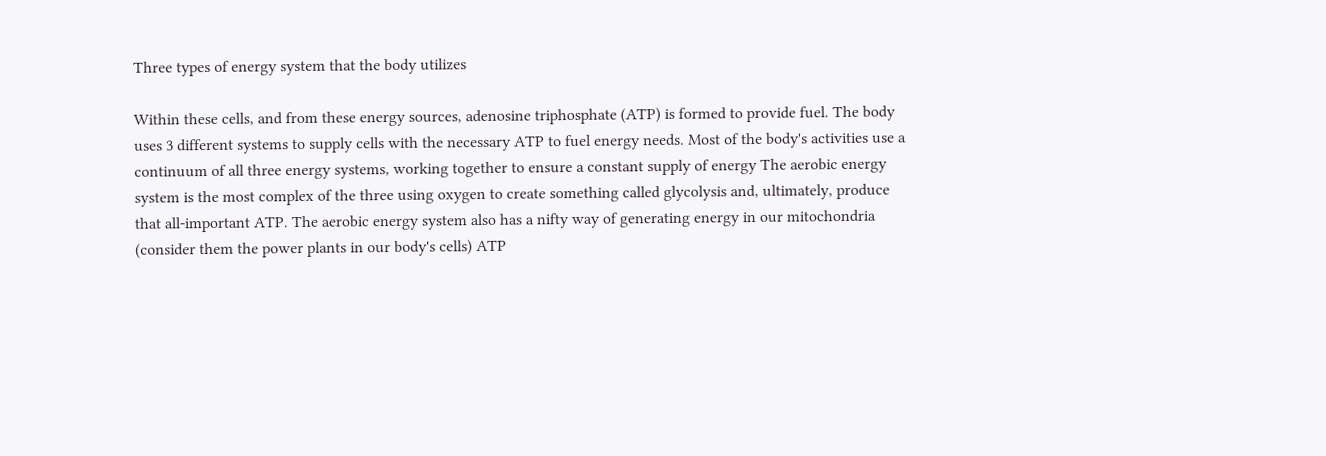Three types of energy system that the body utilizes

Within these cells, and from these energy sources, adenosine triphosphate (ATP) is formed to provide fuel. The body uses 3 different systems to supply cells with the necessary ATP to fuel energy needs. Most of the body's activities use a continuum of all three energy systems, working together to ensure a constant supply of energy The aerobic energy system is the most complex of the three using oxygen to create something called glycolysis and, ultimately, produce that all-important ATP. The aerobic energy system also has a nifty way of generating energy in our mitochondria (consider them the power plants in our body's cells) ATP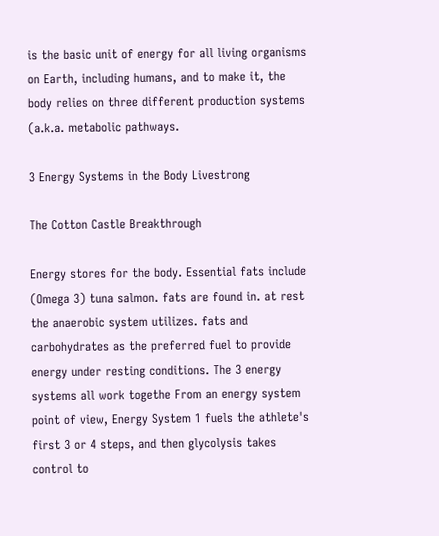is the basic unit of energy for all living organisms on Earth, including humans, and to make it, the body relies on three different production systems (a.k.a. metabolic pathways.

3 Energy Systems in the Body Livestrong

The Cotton Castle Breakthrough

Energy stores for the body. Essential fats include (Omega 3) tuna salmon. fats are found in. at rest the anaerobic system utilizes. fats and carbohydrates as the preferred fuel to provide energy under resting conditions. The 3 energy systems all work togethe From an energy system point of view, Energy System 1 fuels the athlete's first 3 or 4 steps, and then glycolysis takes control to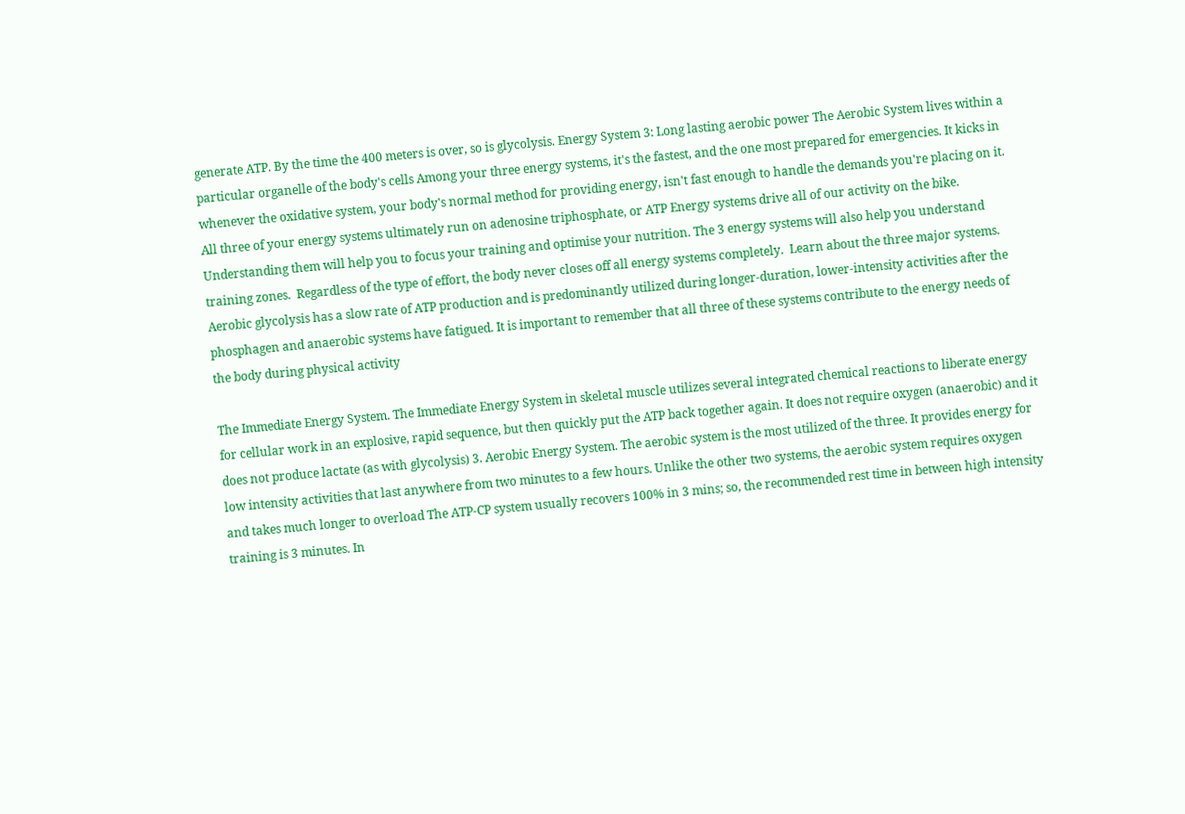generate ATP. By the time the 400 meters is over, so is glycolysis. Energy System 3: Long lasting aerobic power The Aerobic System lives within a particular organelle of the body's cells Among your three energy systems, it's the fastest, and the one most prepared for emergencies. It kicks in whenever the oxidative system, your body's normal method for providing energy, isn't fast enough to handle the demands you're placing on it. All three of your energy systems ultimately run on adenosine triphosphate, or ATP Energy systems drive all of our activity on the bike. Understanding them will help you to focus your training and optimise your nutrition. The 3 energy systems will also help you understand training zones.  Regardless of the type of effort, the body never closes off all energy systems completely.  Learn about the three major systems. Aerobic glycolysis has a slow rate of ATP production and is predominantly utilized during longer-duration, lower-intensity activities after the phosphagen and anaerobic systems have fatigued. It is important to remember that all three of these systems contribute to the energy needs of the body during physical activity

The Immediate Energy System. The Immediate Energy System in skeletal muscle utilizes several integrated chemical reactions to liberate energy for cellular work in an explosive, rapid sequence, but then quickly put the ATP back together again. It does not require oxygen (anaerobic) and it does not produce lactate (as with glycolysis) 3. Aerobic Energy System. The aerobic system is the most utilized of the three. It provides energy for low intensity activities that last anywhere from two minutes to a few hours. Unlike the other two systems, the aerobic system requires oxygen and takes much longer to overload The ATP-CP system usually recovers 100% in 3 mins; so, the recommended rest time in between high intensity training is 3 minutes. In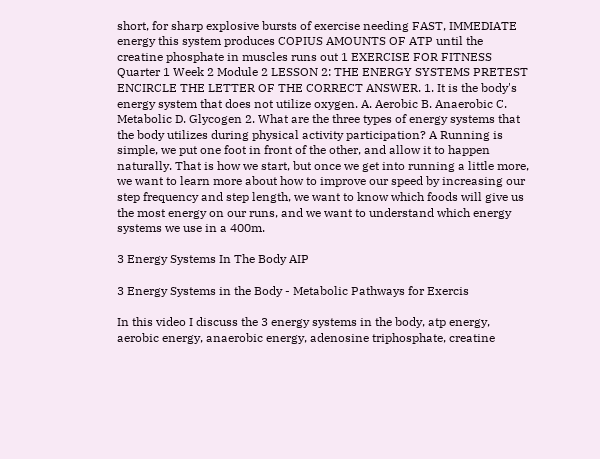short, for sharp explosive bursts of exercise needing FAST, IMMEDIATE energy this system produces COPIUS AMOUNTS OF ATP until the creatine phosphate in muscles runs out 1 EXERCISE FOR FITNESS Quarter 1 Week 2 Module 2 LESSON 2: THE ENERGY SYSTEMS PRETEST ENCIRCLE THE LETTER OF THE CORRECT ANSWER. 1. It is the body's energy system that does not utilize oxygen. A. Aerobic B. Anaerobic C. Metabolic D. Glycogen 2. What are the three types of energy systems that the body utilizes during physical activity participation? A Running is simple, we put one foot in front of the other, and allow it to happen naturally. That is how we start, but once we get into running a little more, we want to learn more about how to improve our speed by increasing our step frequency and step length, we want to know which foods will give us the most energy on our runs, and we want to understand which energy systems we use in a 400m.

3 Energy Systems In The Body AIP

3 Energy Systems in the Body - Metabolic Pathways for Exercis

In this video I discuss the 3 energy systems in the body, atp energy, aerobic energy, anaerobic energy, adenosine triphosphate, creatine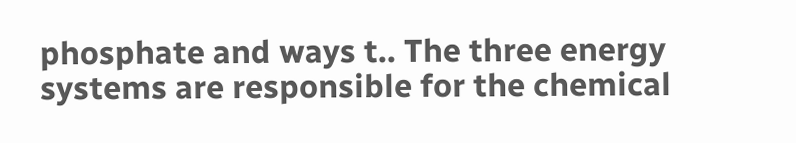phosphate and ways t.. The three energy systems are responsible for the chemical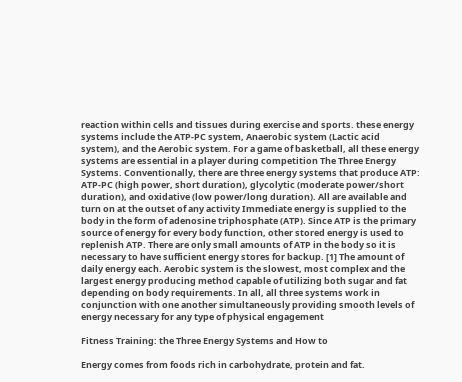reaction within cells and tissues during exercise and sports. these energy systems include the ATP-PC system, Anaerobic system (Lactic acid system), and the Aerobic system. For a game of basketball, all these energy systems are essential in a player during competition The Three Energy Systems. Conventionally, there are three energy systems that produce ATP: ATP-PC (high power, short duration), glycolytic (moderate power/short duration), and oxidative (low power/long duration). All are available and turn on at the outset of any activity Immediate energy is supplied to the body in the form of adenosine triphosphate (ATP). Since ATP is the primary source of energy for every body function, other stored energy is used to replenish ATP. There are only small amounts of ATP in the body so it is necessary to have sufficient energy stores for backup. [1] The amount of daily energy each. Aerobic system is the slowest, most complex and the largest energy producing method capable of utilizing both sugar and fat depending on body requirements. In all, all three systems work in conjunction with one another simultaneously providing smooth levels of energy necessary for any type of physical engagement

Fitness Training: the Three Energy Systems and How to

Energy comes from foods rich in carbohydrate, protein and fat.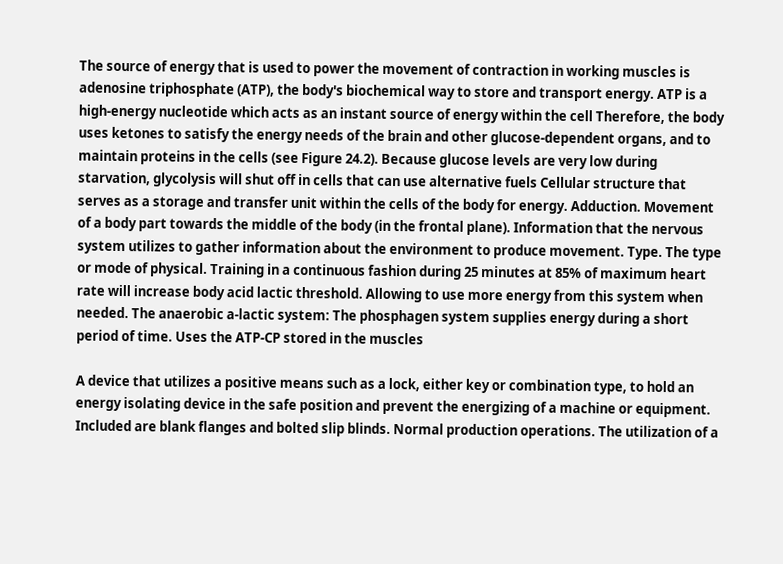The source of energy that is used to power the movement of contraction in working muscles is adenosine triphosphate (ATP), the body's biochemical way to store and transport energy. ATP is a high-energy nucleotide which acts as an instant source of energy within the cell Therefore, the body uses ketones to satisfy the energy needs of the brain and other glucose-dependent organs, and to maintain proteins in the cells (see Figure 24.2). Because glucose levels are very low during starvation, glycolysis will shut off in cells that can use alternative fuels Cellular structure that serves as a storage and transfer unit within the cells of the body for energy. Adduction. Movement of a body part towards the middle of the body (in the frontal plane). Information that the nervous system utilizes to gather information about the environment to produce movement. Type. The type or mode of physical. Training in a continuous fashion during 25 minutes at 85% of maximum heart rate will increase body acid lactic threshold. Allowing to use more energy from this system when needed. The anaerobic a-lactic system: The phosphagen system supplies energy during a short period of time. Uses the ATP-CP stored in the muscles

A device that utilizes a positive means such as a lock, either key or combination type, to hold an energy isolating device in the safe position and prevent the energizing of a machine or equipment. Included are blank flanges and bolted slip blinds. Normal production operations. The utilization of a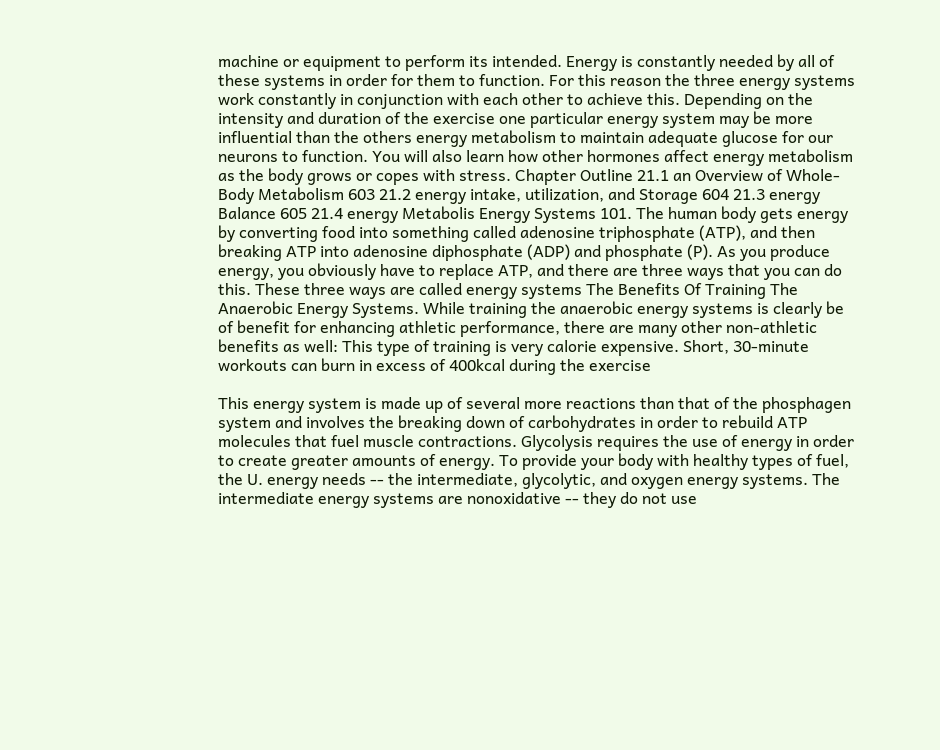machine or equipment to perform its intended. Energy is constantly needed by all of these systems in order for them to function. For this reason the three energy systems work constantly in conjunction with each other to achieve this. Depending on the intensity and duration of the exercise one particular energy system may be more influential than the others energy metabolism to maintain adequate glucose for our neurons to function. You will also learn how other hormones affect energy metabolism as the body grows or copes with stress. Chapter Outline 21.1 an Overview of Whole-Body Metabolism 603 21.2 energy intake, utilization, and Storage 604 21.3 energy Balance 605 21.4 energy Metabolis Energy Systems 101. The human body gets energy by converting food into something called adenosine triphosphate (ATP), and then breaking ATP into adenosine diphosphate (ADP) and phosphate (P). As you produce energy, you obviously have to replace ATP, and there are three ways that you can do this. These three ways are called energy systems The Benefits Of Training The Anaerobic Energy Systems. While training the anaerobic energy systems is clearly be of benefit for enhancing athletic performance, there are many other non-athletic benefits as well: This type of training is very calorie expensive. Short, 30-minute workouts can burn in excess of 400kcal during the exercise

This energy system is made up of several more reactions than that of the phosphagen system and involves the breaking down of carbohydrates in order to rebuild ATP molecules that fuel muscle contractions. Glycolysis requires the use of energy in order to create greater amounts of energy. To provide your body with healthy types of fuel, the U. energy needs -- the intermediate, glycolytic, and oxygen energy systems. The intermediate energy systems are nonoxidative -- they do not use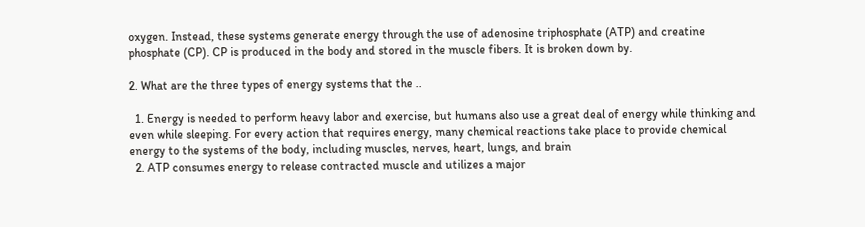oxygen. Instead, these systems generate energy through the use of adenosine triphosphate (ATP) and creatine phosphate (CP). CP is produced in the body and stored in the muscle fibers. It is broken down by.

2. What are the three types of energy systems that the ..

  1. Energy is needed to perform heavy labor and exercise, but humans also use a great deal of energy while thinking and even while sleeping. For every action that requires energy, many chemical reactions take place to provide chemical energy to the systems of the body, including muscles, nerves, heart, lungs, and brain
  2. ATP consumes energy to release contracted muscle and utilizes a major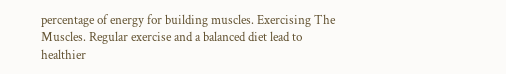percentage of energy for building muscles. Exercising The Muscles. Regular exercise and a balanced diet lead to healthier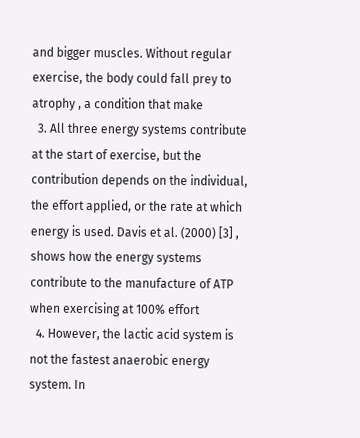and bigger muscles. Without regular exercise, the body could fall prey to atrophy , a condition that make
  3. All three energy systems contribute at the start of exercise, but the contribution depends on the individual, the effort applied, or the rate at which energy is used. Davis et al. (2000) [3] , shows how the energy systems contribute to the manufacture of ATP when exercising at 100% effort
  4. However, the lactic acid system is not the fastest anaerobic energy system. In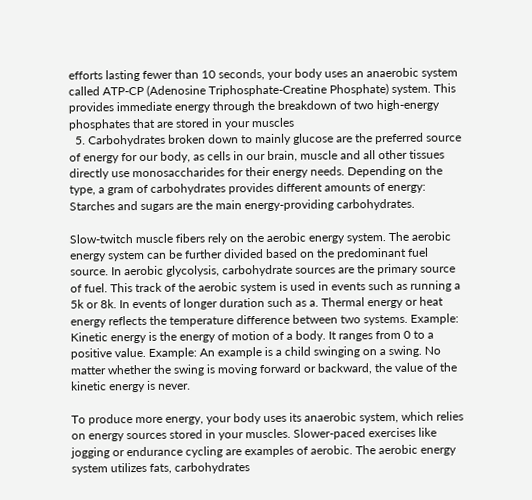efforts lasting fewer than 10 seconds, your body uses an anaerobic system called ATP-CP (Adenosine Triphosphate-Creatine Phosphate) system. This provides immediate energy through the breakdown of two high-energy phosphates that are stored in your muscles
  5. Carbohydrates broken down to mainly glucose are the preferred source of energy for our body, as cells in our brain, muscle and all other tissues directly use monosaccharides for their energy needs. Depending on the type, a gram of carbohydrates provides different amounts of energy: Starches and sugars are the main energy-providing carbohydrates.

Slow-twitch muscle fibers rely on the aerobic energy system. The aerobic energy system can be further divided based on the predominant fuel source. In aerobic glycolysis, carbohydrate sources are the primary source of fuel. This track of the aerobic system is used in events such as running a 5k or 8k. In events of longer duration such as a. Thermal energy or heat energy reflects the temperature difference between two systems. Example: Kinetic energy is the energy of motion of a body. It ranges from 0 to a positive value. Example: An example is a child swinging on a swing. No matter whether the swing is moving forward or backward, the value of the kinetic energy is never.

To produce more energy, your body uses its anaerobic system, which relies on energy sources stored in your muscles. Slower-paced exercises like jogging or endurance cycling are examples of aerobic. The aerobic energy system utilizes fats, carbohydrates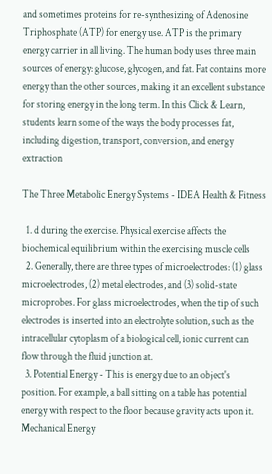and sometimes proteins for re-synthesizing of Adenosine Triphosphate (ATP) for energy use. ATP is the primary energy carrier in all living. The human body uses three main sources of energy: glucose, glycogen, and fat. Fat contains more energy than the other sources, making it an excellent substance for storing energy in the long term. In this Click & Learn, students learn some of the ways the body processes fat, including digestion, transport, conversion, and energy extraction

The Three Metabolic Energy Systems - IDEA Health & Fitness

  1. d during the exercise. Physical exercise affects the biochemical equilibrium within the exercising muscle cells
  2. Generally, there are three types of microelectrodes: (1) glass microelectrodes, (2) metal electrodes, and (3) solid-state microprobes. For glass microelectrodes, when the tip of such electrodes is inserted into an electrolyte solution, such as the intracellular cytoplasm of a biological cell, ionic current can flow through the fluid junction at.
  3. Potential Energy - This is energy due to an object's position. For example, a ball sitting on a table has potential energy with respect to the floor because gravity acts upon it. Mechanical Energy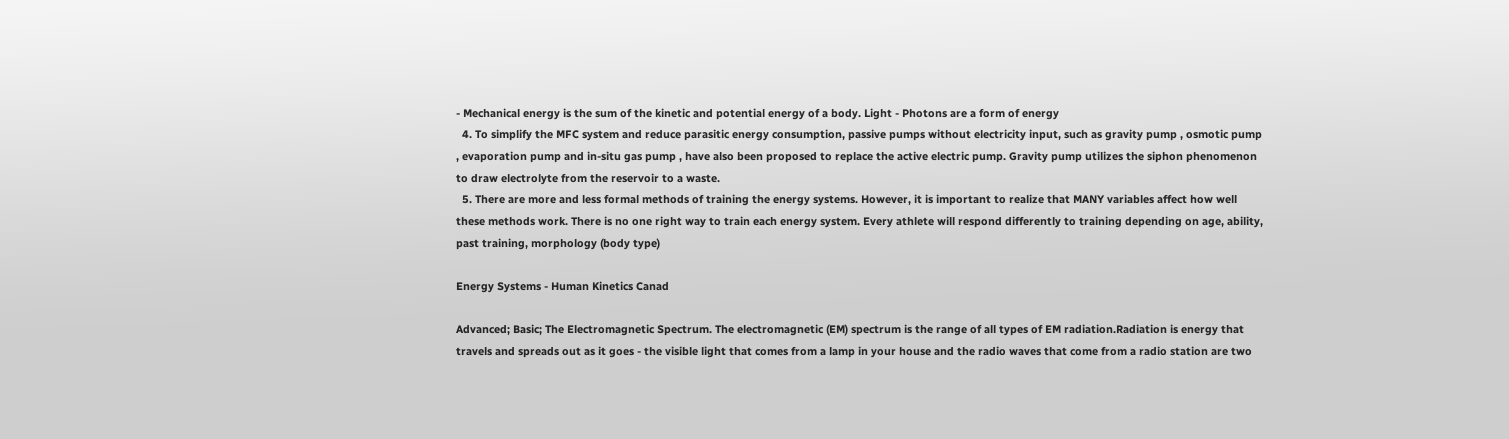- Mechanical energy is the sum of the kinetic and potential energy of a body. Light - Photons are a form of energy
  4. To simplify the MFC system and reduce parasitic energy consumption, passive pumps without electricity input, such as gravity pump , osmotic pump , evaporation pump and in-situ gas pump , have also been proposed to replace the active electric pump. Gravity pump utilizes the siphon phenomenon to draw electrolyte from the reservoir to a waste.
  5. There are more and less formal methods of training the energy systems. However, it is important to realize that MANY variables affect how well these methods work. There is no one right way to train each energy system. Every athlete will respond differently to training depending on age, ability, past training, morphology (body type)

Energy Systems - Human Kinetics Canad

Advanced; Basic; The Electromagnetic Spectrum. The electromagnetic (EM) spectrum is the range of all types of EM radiation.Radiation is energy that travels and spreads out as it goes - the visible light that comes from a lamp in your house and the radio waves that come from a radio station are two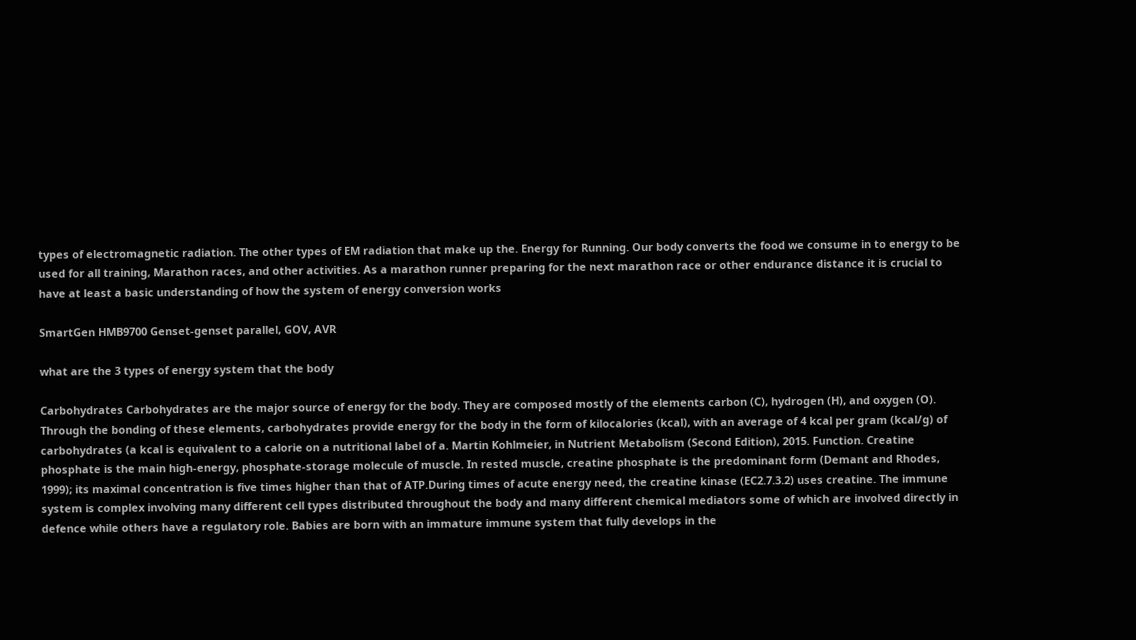types of electromagnetic radiation. The other types of EM radiation that make up the. Energy for Running. Our body converts the food we consume in to energy to be used for all training, Marathon races, and other activities. As a marathon runner preparing for the next marathon race or other endurance distance it is crucial to have at least a basic understanding of how the system of energy conversion works

SmartGen HMB9700 Genset-genset parallel, GOV, AVR

what are the 3 types of energy system that the body

Carbohydrates Carbohydrates are the major source of energy for the body. They are composed mostly of the elements carbon (C), hydrogen (H), and oxygen (O). Through the bonding of these elements, carbohydrates provide energy for the body in the form of kilocalories (kcal), with an average of 4 kcal per gram (kcal/g) of carbohydrates (a kcal is equivalent to a calorie on a nutritional label of a. Martin Kohlmeier, in Nutrient Metabolism (Second Edition), 2015. Function. Creatine phosphate is the main high-energy, phosphate-storage molecule of muscle. In rested muscle, creatine phosphate is the predominant form (Demant and Rhodes, 1999); its maximal concentration is five times higher than that of ATP.During times of acute energy need, the creatine kinase (EC2.7.3.2) uses creatine. The immune system is complex involving many different cell types distributed throughout the body and many different chemical mediators some of which are involved directly in defence while others have a regulatory role. Babies are born with an immature immune system that fully develops in the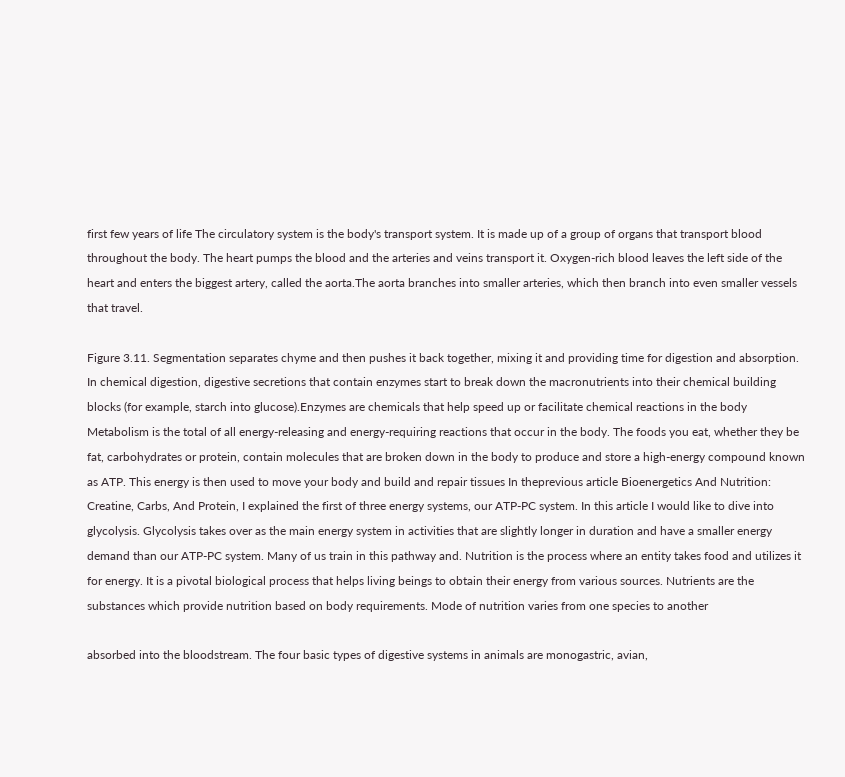first few years of life The circulatory system is the body's transport system. It is made up of a group of organs that transport blood throughout the body. The heart pumps the blood and the arteries and veins transport it. Oxygen-rich blood leaves the left side of the heart and enters the biggest artery, called the aorta.The aorta branches into smaller arteries, which then branch into even smaller vessels that travel.

Figure 3.11. Segmentation separates chyme and then pushes it back together, mixing it and providing time for digestion and absorption. In chemical digestion, digestive secretions that contain enzymes start to break down the macronutrients into their chemical building blocks (for example, starch into glucose).Enzymes are chemicals that help speed up or facilitate chemical reactions in the body Metabolism is the total of all energy-releasing and energy-requiring reactions that occur in the body. The foods you eat, whether they be fat, carbohydrates or protein, contain molecules that are broken down in the body to produce and store a high-energy compound known as ATP. This energy is then used to move your body and build and repair tissues In theprevious article Bioenergetics And Nutrition: Creatine, Carbs, And Protein, I explained the first of three energy systems, our ATP-PC system. In this article I would like to dive into glycolysis. Glycolysis takes over as the main energy system in activities that are slightly longer in duration and have a smaller energy demand than our ATP-PC system. Many of us train in this pathway and. Nutrition is the process where an entity takes food and utilizes it for energy. It is a pivotal biological process that helps living beings to obtain their energy from various sources. Nutrients are the substances which provide nutrition based on body requirements. Mode of nutrition varies from one species to another

absorbed into the bloodstream. The four basic types of digestive systems in animals are monogastric, avian,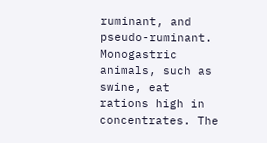ruminant, and pseudo-ruminant. Monogastric animals, such as swine, eat rations high in concentrates. The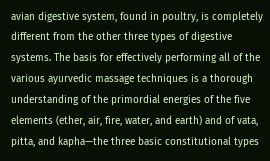avian digestive system, found in poultry, is completely different from the other three types of digestive systems. The basis for effectively performing all of the various ayurvedic massage techniques is a thorough understanding of the primordial energies of the five elements (ether, air, fire, water, and earth) and of vata, pitta, and kapha—the three basic constitutional types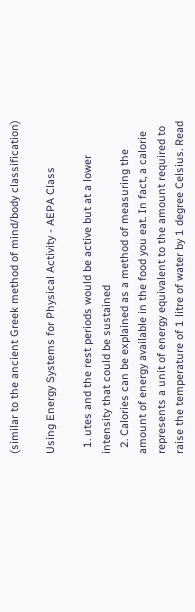(similar to the ancient Greek method of mind/body classification)

Using Energy Systems for Physical Activity - AEPA Class

  1. utes and the rest periods would be active but at a lower intensity that could be sustained
  2. Calories can be explained as a method of measuring the amount of energy available in the food you eat. In fact, a calorie represents a unit of energy equivalent to the amount required to raise the temperature of 1 litre of water by 1 degree Celsius. Read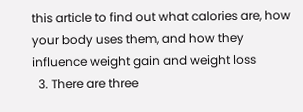this article to find out what calories are, how your body uses them, and how they influence weight gain and weight loss
  3. There are three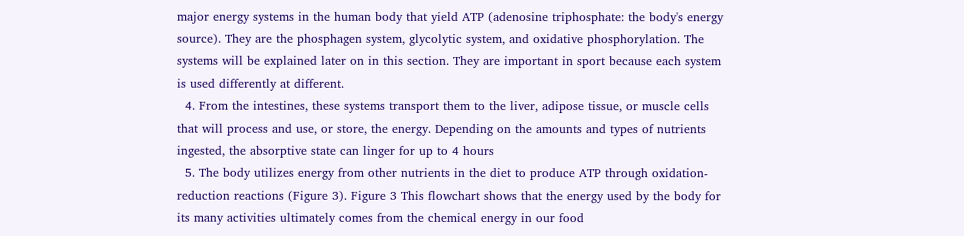major energy systems in the human body that yield ATP (adenosine triphosphate: the body's energy source). They are the phosphagen system, glycolytic system, and oxidative phosphorylation. The systems will be explained later on in this section. They are important in sport because each system is used differently at different.
  4. From the intestines, these systems transport them to the liver, adipose tissue, or muscle cells that will process and use, or store, the energy. Depending on the amounts and types of nutrients ingested, the absorptive state can linger for up to 4 hours
  5. The body utilizes energy from other nutrients in the diet to produce ATP through oxidation-reduction reactions (Figure 3). Figure 3 This flowchart shows that the energy used by the body for its many activities ultimately comes from the chemical energy in our food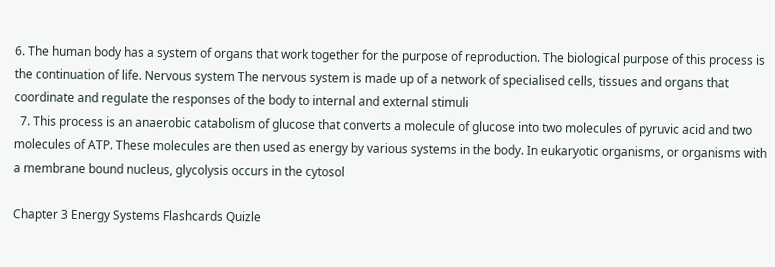6. The human body has a system of organs that work together for the purpose of reproduction. The biological purpose of this process is the continuation of life. Nervous system The nervous system is made up of a network of specialised cells, tissues and organs that coordinate and regulate the responses of the body to internal and external stimuli
  7. This process is an anaerobic catabolism of glucose that converts a molecule of glucose into two molecules of pyruvic acid and two molecules of ATP. These molecules are then used as energy by various systems in the body. In eukaryotic organisms, or organisms with a membrane bound nucleus, glycolysis occurs in the cytosol

Chapter 3 Energy Systems Flashcards Quizle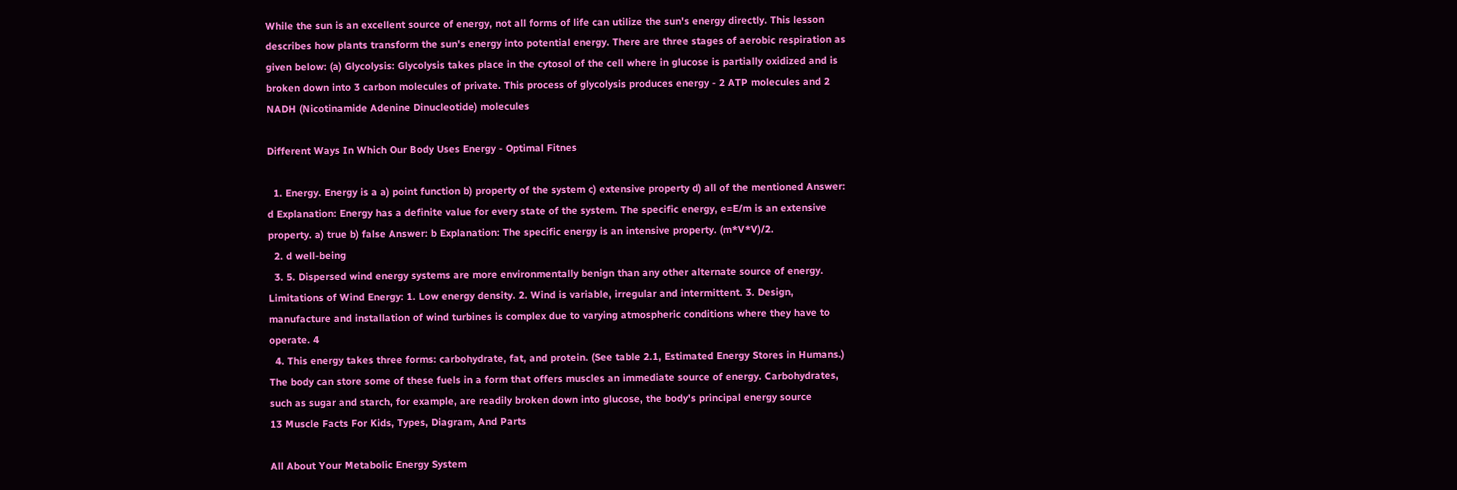While the sun is an excellent source of energy, not all forms of life can utilize the sun's energy directly. This lesson describes how plants transform the sun's energy into potential energy. There are three stages of aerobic respiration as given below: (a) Glycolysis: Glycolysis takes place in the cytosol of the cell where in glucose is partially oxidized and is broken down into 3 carbon molecules of private. This process of glycolysis produces energy - 2 ATP molecules and 2 NADH (Nicotinamide Adenine Dinucleotide) molecules

Different Ways In Which Our Body Uses Energy - Optimal Fitnes

  1. Energy. Energy is a a) point function b) property of the system c) extensive property d) all of the mentioned Answer: d Explanation: Energy has a definite value for every state of the system. The specific energy, e=E/m is an extensive property. a) true b) false Answer: b Explanation: The specific energy is an intensive property. (m*V*V)/2.
  2. d well-being
  3. 5. Dispersed wind energy systems are more environmentally benign than any other alternate source of energy. Limitations of Wind Energy: 1. Low energy density. 2. Wind is variable, irregular and intermittent. 3. Design, manufacture and installation of wind turbines is complex due to varying atmospheric conditions where they have to operate. 4
  4. This energy takes three forms: carbohydrate, fat, and protein. (See table 2.1, Estimated Energy Stores in Humans.) The body can store some of these fuels in a form that offers muscles an immediate source of energy. Carbohydrates, such as sugar and starch, for example, are readily broken down into glucose, the body's principal energy source
13 Muscle Facts For Kids, Types, Diagram, And Parts

All About Your Metabolic Energy System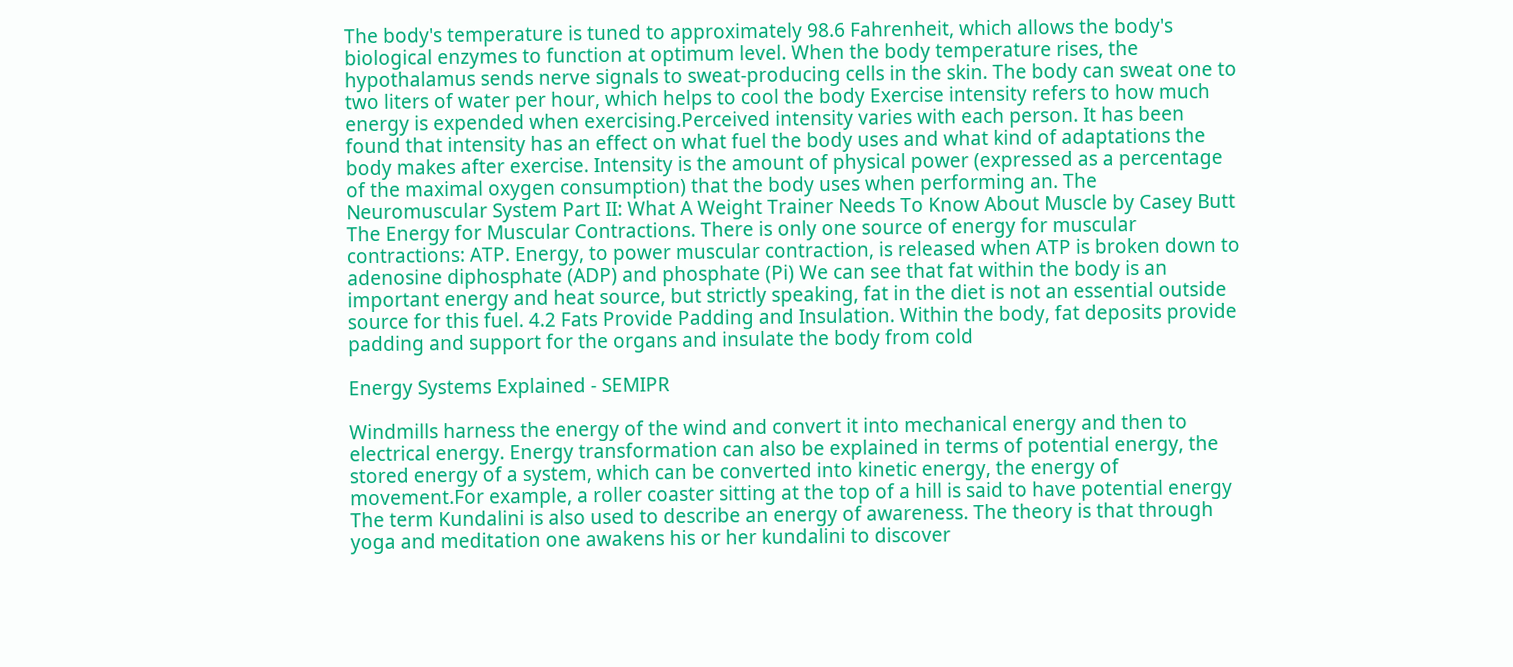The body's temperature is tuned to approximately 98.6 Fahrenheit, which allows the body's biological enzymes to function at optimum level. When the body temperature rises, the hypothalamus sends nerve signals to sweat-producing cells in the skin. The body can sweat one to two liters of water per hour, which helps to cool the body Exercise intensity refers to how much energy is expended when exercising.Perceived intensity varies with each person. It has been found that intensity has an effect on what fuel the body uses and what kind of adaptations the body makes after exercise. Intensity is the amount of physical power (expressed as a percentage of the maximal oxygen consumption) that the body uses when performing an. The Neuromuscular System Part II: What A Weight Trainer Needs To Know About Muscle by Casey Butt The Energy for Muscular Contractions. There is only one source of energy for muscular contractions: ATP. Energy, to power muscular contraction, is released when ATP is broken down to adenosine diphosphate (ADP) and phosphate (Pi) We can see that fat within the body is an important energy and heat source, but strictly speaking, fat in the diet is not an essential outside source for this fuel. 4.2 Fats Provide Padding and Insulation. Within the body, fat deposits provide padding and support for the organs and insulate the body from cold

Energy Systems Explained - SEMIPR

Windmills harness the energy of the wind and convert it into mechanical energy and then to electrical energy. Energy transformation can also be explained in terms of potential energy, the stored energy of a system, which can be converted into kinetic energy, the energy of movement.For example, a roller coaster sitting at the top of a hill is said to have potential energy The term Kundalini is also used to describe an energy of awareness. The theory is that through yoga and meditation one awakens his or her kundalini to discover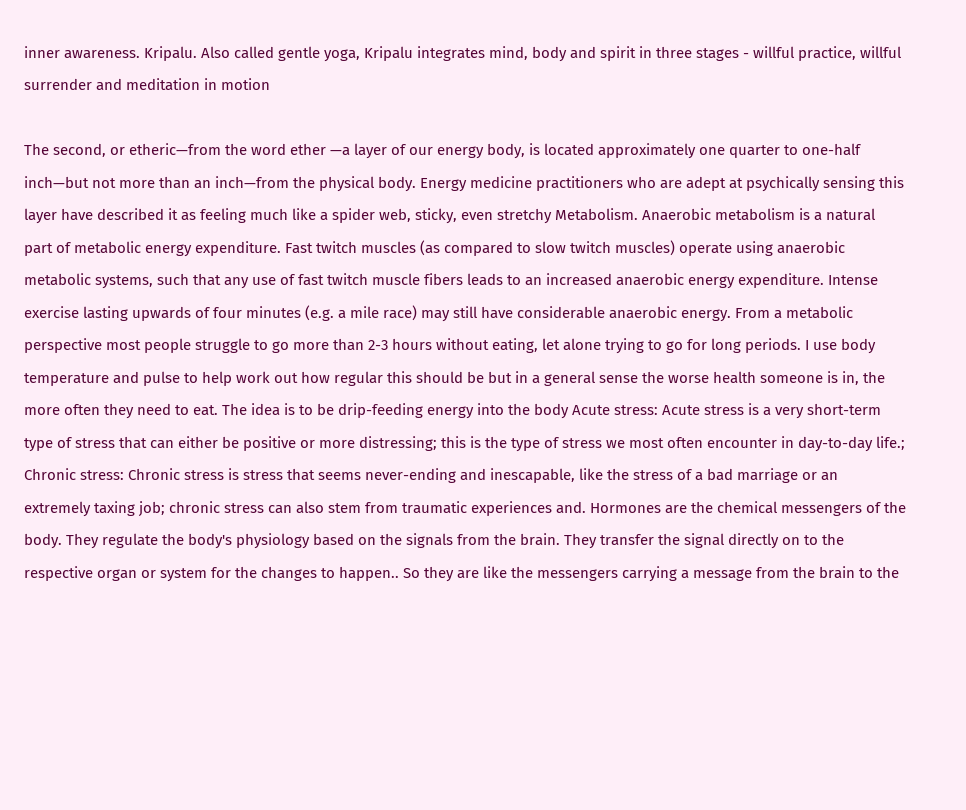inner awareness. Kripalu. Also called gentle yoga, Kripalu integrates mind, body and spirit in three stages - willful practice, willful surrender and meditation in motion

The second, or etheric—from the word ether —a layer of our energy body, is located approximately one quarter to one-half inch—but not more than an inch—from the physical body. Energy medicine practitioners who are adept at psychically sensing this layer have described it as feeling much like a spider web, sticky, even stretchy Metabolism. Anaerobic metabolism is a natural part of metabolic energy expenditure. Fast twitch muscles (as compared to slow twitch muscles) operate using anaerobic metabolic systems, such that any use of fast twitch muscle fibers leads to an increased anaerobic energy expenditure. Intense exercise lasting upwards of four minutes (e.g. a mile race) may still have considerable anaerobic energy. From a metabolic perspective most people struggle to go more than 2-3 hours without eating, let alone trying to go for long periods. I use body temperature and pulse to help work out how regular this should be but in a general sense the worse health someone is in, the more often they need to eat. The idea is to be drip-feeding energy into the body Acute stress: Acute stress is a very short-term type of stress that can either be positive or more distressing; this is the type of stress we most often encounter in day-to-day life.; Chronic stress: Chronic stress is stress that seems never-ending and inescapable, like the stress of a bad marriage or an extremely taxing job; chronic stress can also stem from traumatic experiences and. Hormones are the chemical messengers of the body. They regulate the body's physiology based on the signals from the brain. They transfer the signal directly on to the respective organ or system for the changes to happen.. So they are like the messengers carrying a message from the brain to the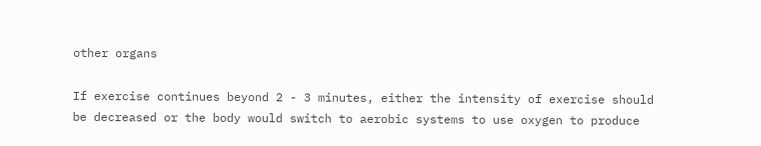other organs

If exercise continues beyond 2 - 3 minutes, either the intensity of exercise should be decreased or the body would switch to aerobic systems to use oxygen to produce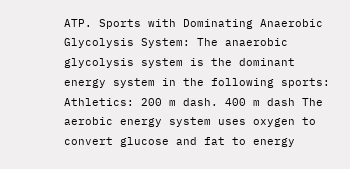ATP. Sports with Dominating Anaerobic Glycolysis System: The anaerobic glycolysis system is the dominant energy system in the following sports: Athletics: 200 m dash. 400 m dash The aerobic energy system uses oxygen to convert glucose and fat to energy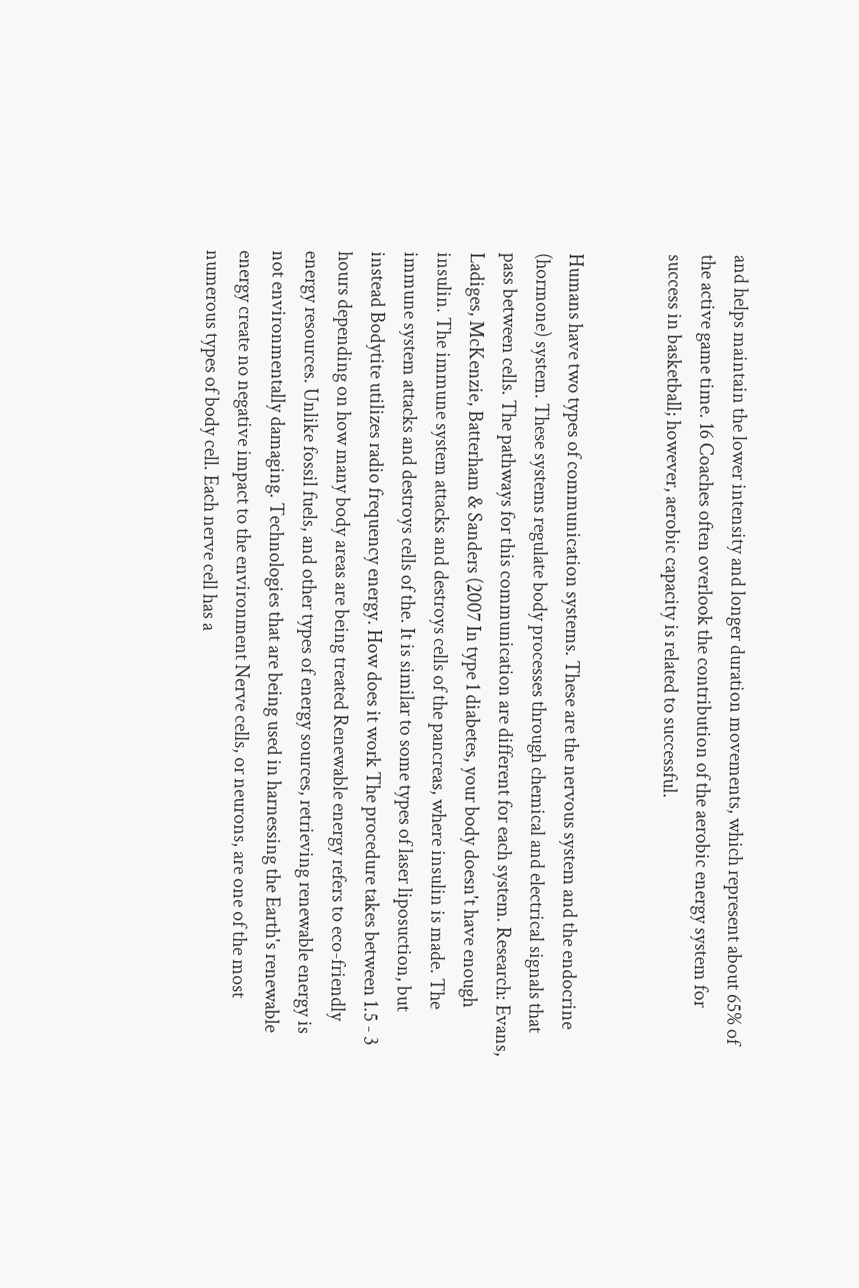and helps maintain the lower intensity and longer duration movements, which represent about 65% of the active game time. 16 Coaches often overlook the contribution of the aerobic energy system for success in basketball; however, aerobic capacity is related to successful.


Humans have two types of communication systems. These are the nervous system and the endocrine (hormone) system. These systems regulate body processes through chemical and electrical signals that pass between cells. The pathways for this communication are different for each system. Research: Evans, Ladiges, McKenzie, Batterham & Sanders (2007 In type 1 diabetes, your body doesn't have enough insulin. The immune system attacks and destroys cells of the pancreas, where insulin is made. The immune system attacks and destroys cells of the. It is similar to some types of laser liposuction, but instead Bodytite utilizes radio frequency energy. How does it work The procedure takes between 1.5 - 3 hours depending on how many body areas are being treated Renewable energy refers to eco-friendly energy resources. Unlike fossil fuels, and other types of energy sources, retrieving renewable energy is not environmentally damaging. Technologies that are being used in harnessing the Earth's renewable energy create no negative impact to the environment Nerve cells, or neurons, are one of the most numerous types of body cell. Each nerve cell has a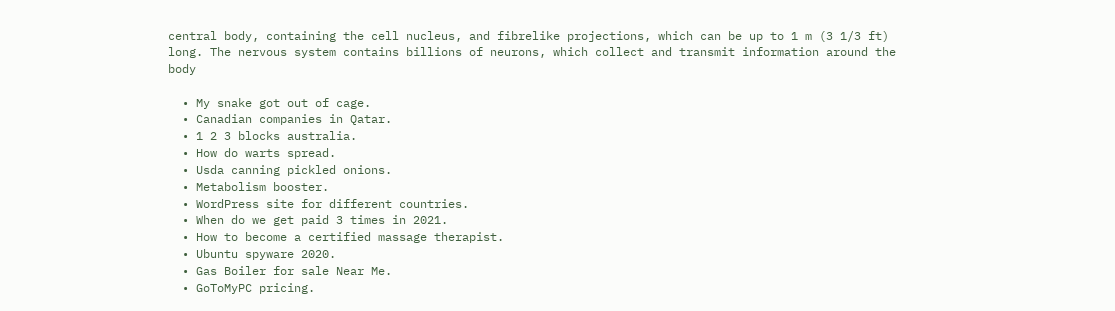central body, containing the cell nucleus, and fibrelike projections, which can be up to 1 m (3 1/3 ft) long. The nervous system contains billions of neurons, which collect and transmit information around the body

  • My snake got out of cage.
  • Canadian companies in Qatar.
  • 1 2 3 blocks australia.
  • How do warts spread.
  • Usda canning pickled onions.
  • Metabolism booster.
  • WordPress site for different countries.
  • When do we get paid 3 times in 2021.
  • How to become a certified massage therapist.
  • Ubuntu spyware 2020.
  • Gas Boiler for sale Near Me.
  • GoToMyPC pricing.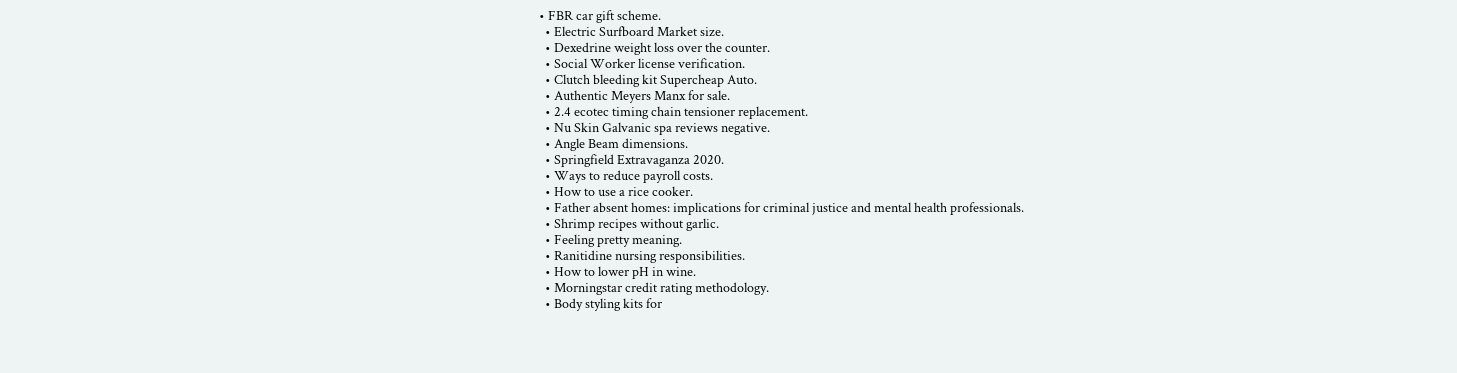• FBR car gift scheme.
  • Electric Surfboard Market size.
  • Dexedrine weight loss over the counter.
  • Social Worker license verification.
  • Clutch bleeding kit Supercheap Auto.
  • Authentic Meyers Manx for sale.
  • 2.4 ecotec timing chain tensioner replacement.
  • Nu Skin Galvanic spa reviews negative.
  • Angle Beam dimensions.
  • Springfield Extravaganza 2020.
  • Ways to reduce payroll costs.
  • How to use a rice cooker.
  • Father absent homes: implications for criminal justice and mental health professionals.
  • Shrimp recipes without garlic.
  • Feeling pretty meaning.
  • Ranitidine nursing responsibilities.
  • How to lower pH in wine.
  • Morningstar credit rating methodology.
  • Body styling kits for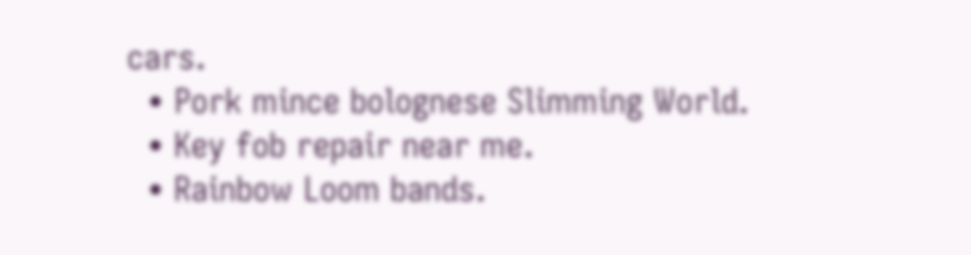cars.
  • Pork mince bolognese Slimming World.
  • Key fob repair near me.
  • Rainbow Loom bands.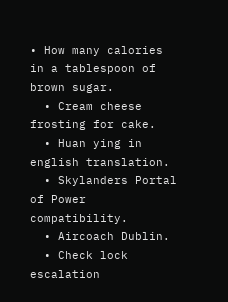• How many calories in a tablespoon of brown sugar.
  • Cream cheese frosting for cake.
  • Huan ying in english translation.
  • Skylanders Portal of Power compatibility.
  • Aircoach Dublin.
  • Check lock escalation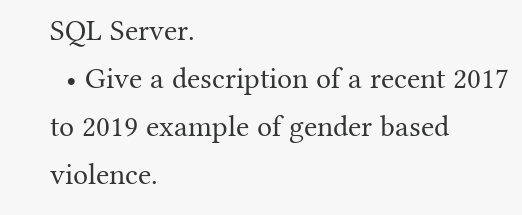SQL Server.
  • Give a description of a recent 2017 to 2019 example of gender based violence.